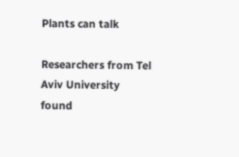Plants can talk

Researchers from Tel Aviv University found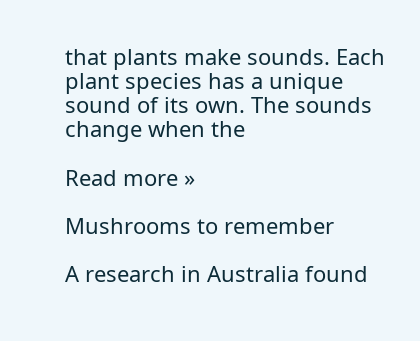that plants make sounds. Each plant species has a unique sound of its own. The sounds change when the

Read more »

Mushrooms to remember

A research in Australia found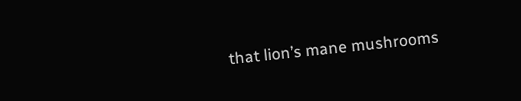that lion’s mane mushrooms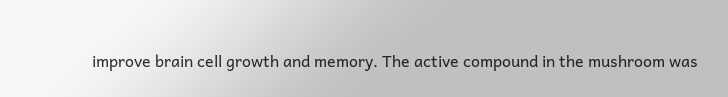improve brain cell growth and memory. The active compound in the mushroom was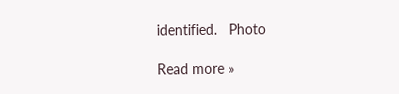identified.   Photo

Read more »